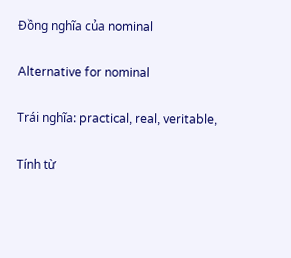Đồng nghĩa của nominal

Alternative for nominal

Trái nghĩa: practical, real, veritable,

Tính từ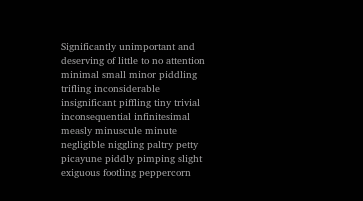Significantly unimportant and deserving of little to no attention
minimal small minor piddling trifling inconsiderable insignificant piffling tiny trivial inconsequential infinitesimal measly minuscule minute negligible niggling paltry petty picayune piddly pimping slight exiguous footling peppercorn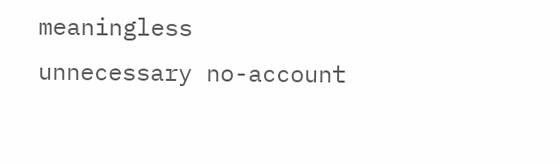meaningless unnecessary no-account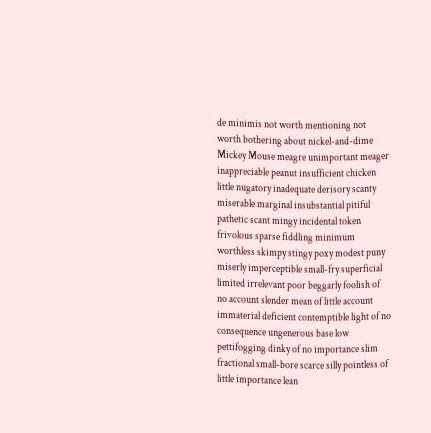de minimis not worth mentioning not worth bothering about nickel-and-dime Mickey Mouse meagre unimportant meager inappreciable peanut insufficient chicken little nugatory inadequate derisory scanty miserable marginal insubstantial pitiful pathetic scant mingy incidental token frivolous sparse fiddling minimum worthless skimpy stingy poxy modest puny miserly imperceptible small-fry superficial limited irrelevant poor beggarly foolish of no account slender mean of little account immaterial deficient contemptible light of no consequence ungenerous base low pettifogging dinky of no importance slim fractional small-bore scarce silly pointless of little importance lean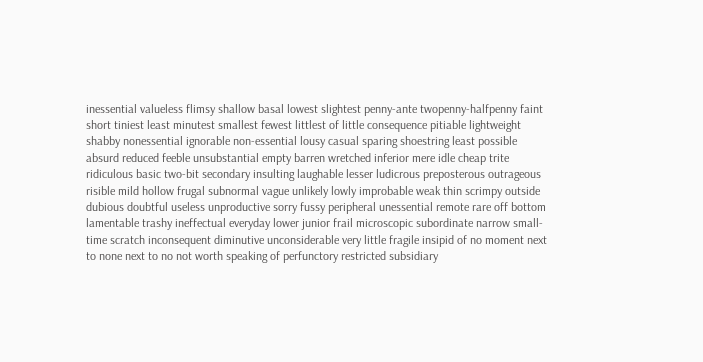inessential valueless flimsy shallow basal lowest slightest penny-ante twopenny-halfpenny faint short tiniest least minutest smallest fewest littlest of little consequence pitiable lightweight shabby nonessential ignorable non-essential lousy casual sparing shoestring least possible absurd reduced feeble unsubstantial empty barren wretched inferior mere idle cheap trite ridiculous basic two-bit secondary insulting laughable lesser ludicrous preposterous outrageous risible mild hollow frugal subnormal vague unlikely lowly improbable weak thin scrimpy outside dubious doubtful useless unproductive sorry fussy peripheral unessential remote rare off bottom lamentable trashy ineffectual everyday lower junior frail microscopic subordinate narrow small-time scratch inconsequent diminutive unconsiderable very little fragile insipid of no moment next to none next to no not worth speaking of perfunctory restricted subsidiary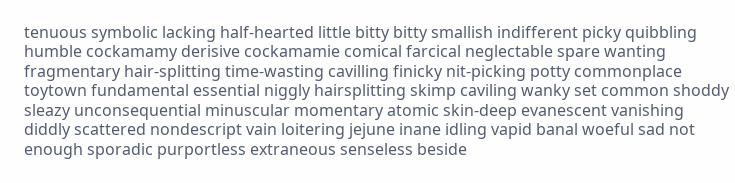tenuous symbolic lacking half-hearted little bitty bitty smallish indifferent picky quibbling humble cockamamy derisive cockamamie comical farcical neglectable spare wanting fragmentary hair-splitting time-wasting cavilling finicky nit-picking potty commonplace toytown fundamental essential niggly hairsplitting skimp caviling wanky set common shoddy sleazy unconsequential minuscular momentary atomic skin-deep evanescent vanishing diddly scattered nondescript vain loitering jejune inane idling vapid banal woeful sad not enough sporadic purportless extraneous senseless beside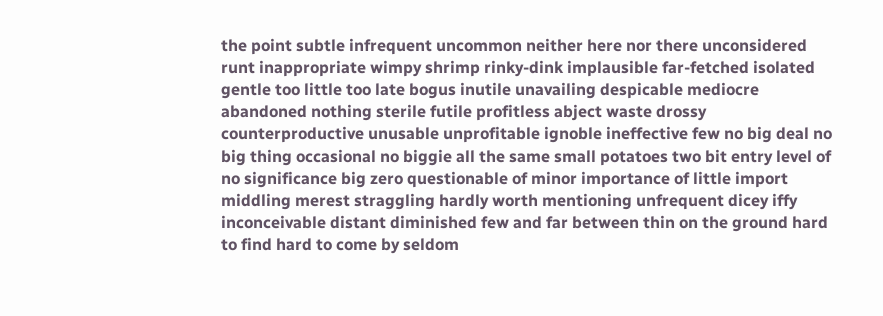the point subtle infrequent uncommon neither here nor there unconsidered runt inappropriate wimpy shrimp rinky-dink implausible far-fetched isolated gentle too little too late bogus inutile unavailing despicable mediocre abandoned nothing sterile futile profitless abject waste drossy counterproductive unusable unprofitable ignoble ineffective few no big deal no big thing occasional no biggie all the same small potatoes two bit entry level of no significance big zero questionable of minor importance of little import middling merest straggling hardly worth mentioning unfrequent dicey iffy inconceivable distant diminished few and far between thin on the ground hard to find hard to come by seldom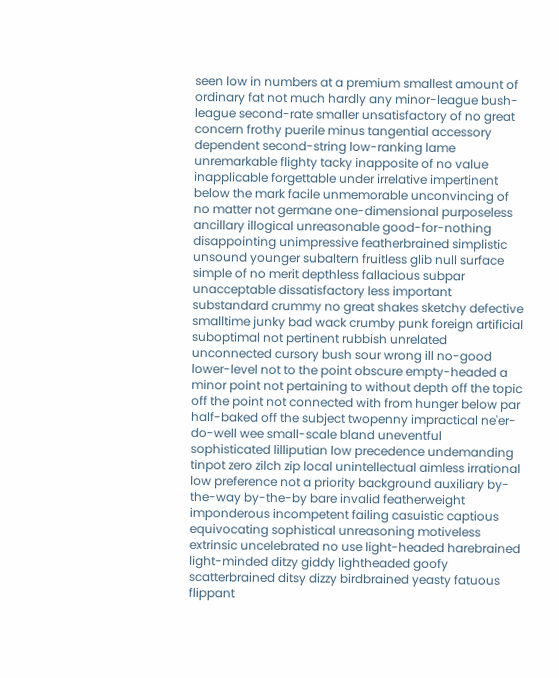seen low in numbers at a premium smallest amount of ordinary fat not much hardly any minor-league bush-league second-rate smaller unsatisfactory of no great concern frothy puerile minus tangential accessory dependent second-string low-ranking lame unremarkable flighty tacky inapposite of no value inapplicable forgettable under irrelative impertinent below the mark facile unmemorable unconvincing of no matter not germane one-dimensional purposeless ancillary illogical unreasonable good-for-nothing disappointing unimpressive featherbrained simplistic unsound younger subaltern fruitless glib null surface simple of no merit depthless fallacious subpar unacceptable dissatisfactory less important substandard crummy no great shakes sketchy defective smalltime junky bad wack crumby punk foreign artificial suboptimal not pertinent rubbish unrelated unconnected cursory bush sour wrong ill no-good lower-level not to the point obscure empty-headed a minor point not pertaining to without depth off the topic off the point not connected with from hunger below par half-baked off the subject twopenny impractical ne'er-do-well wee small-scale bland uneventful sophisticated lilliputian low precedence undemanding tinpot zero zilch zip local unintellectual aimless irrational low preference not a priority background auxiliary by-the-way by-the-by bare invalid featherweight imponderous incompetent failing casuistic captious equivocating sophistical unreasoning motiveless extrinsic uncelebrated no use light-headed harebrained light-minded ditzy giddy lightheaded goofy scatterbrained ditsy dizzy birdbrained yeasty fatuous flippant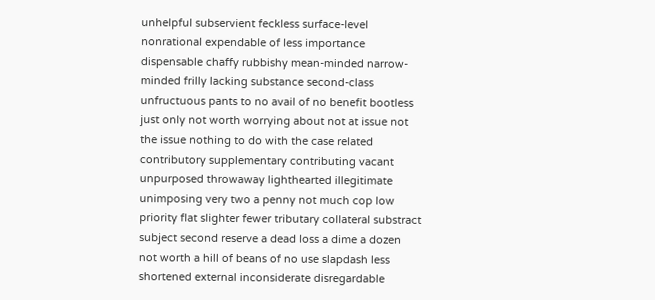unhelpful subservient feckless surface-level nonrational expendable of less importance dispensable chaffy rubbishy mean-minded narrow-minded frilly lacking substance second-class unfructuous pants to no avail of no benefit bootless just only not worth worrying about not at issue not the issue nothing to do with the case related contributory supplementary contributing vacant unpurposed throwaway lighthearted illegitimate unimposing very two a penny not much cop low priority flat slighter fewer tributary collateral substract subject second reserve a dead loss a dime a dozen not worth a hill of beans of no use slapdash less shortened external inconsiderate disregardable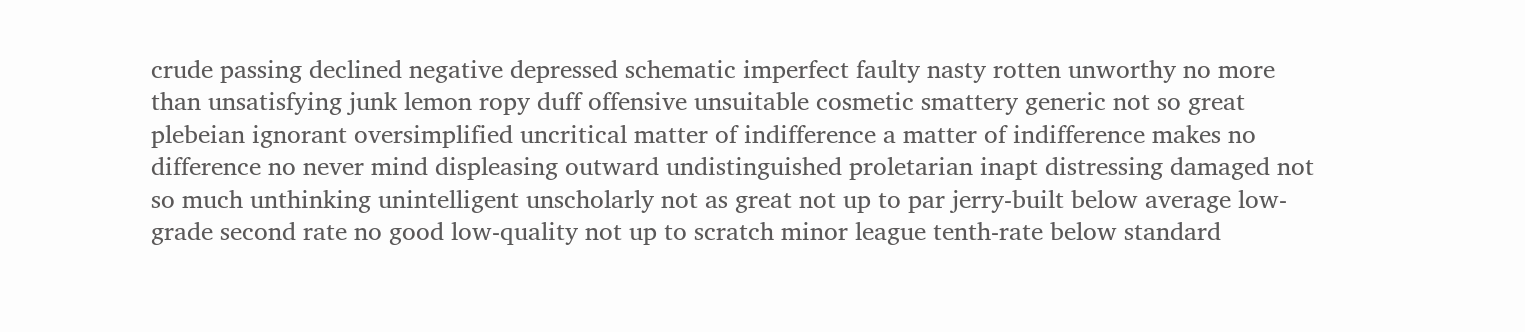crude passing declined negative depressed schematic imperfect faulty nasty rotten unworthy no more than unsatisfying junk lemon ropy duff offensive unsuitable cosmetic smattery generic not so great plebeian ignorant oversimplified uncritical matter of indifference a matter of indifference makes no difference no never mind displeasing outward undistinguished proletarian inapt distressing damaged not so much unthinking unintelligent unscholarly not as great not up to par jerry-built below average low-grade second rate no good low-quality not up to scratch minor league tenth-rate below standard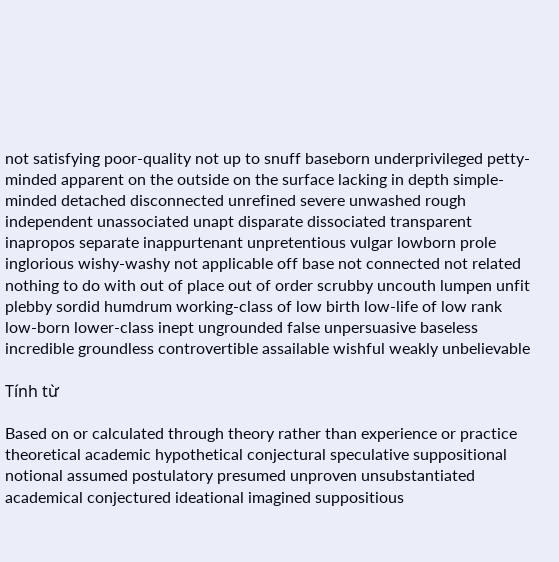not satisfying poor-quality not up to snuff baseborn underprivileged petty-minded apparent on the outside on the surface lacking in depth simple-minded detached disconnected unrefined severe unwashed rough independent unassociated unapt disparate dissociated transparent inapropos separate inappurtenant unpretentious vulgar lowborn prole inglorious wishy-washy not applicable off base not connected not related nothing to do with out of place out of order scrubby uncouth lumpen unfit plebby sordid humdrum working-class of low birth low-life of low rank low-born lower-class inept ungrounded false unpersuasive baseless incredible groundless controvertible assailable wishful weakly unbelievable

Tính từ

Based on or calculated through theory rather than experience or practice
theoretical academic hypothetical conjectural speculative suppositional notional assumed postulatory presumed unproven unsubstantiated academical conjectured ideational imagined suppositious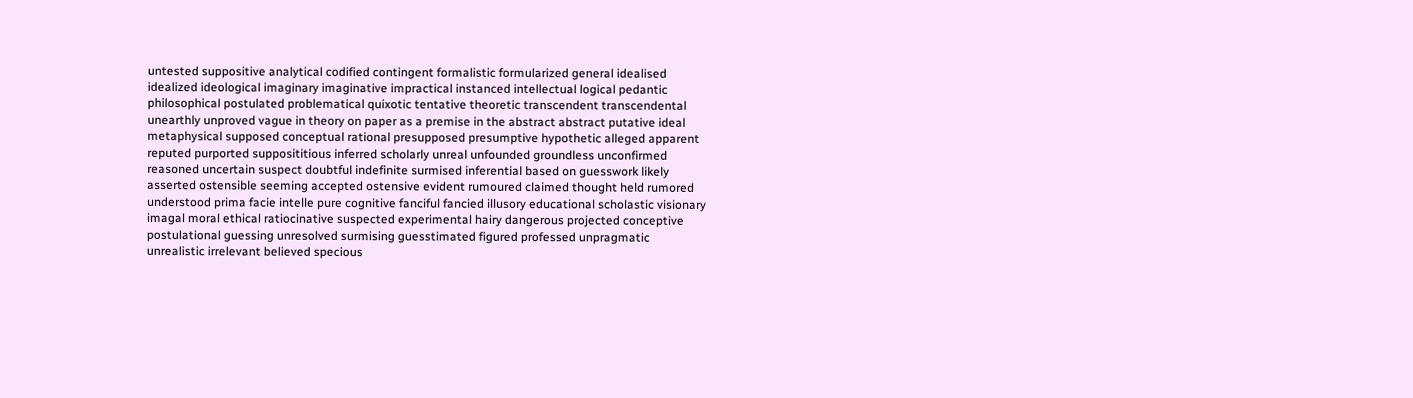untested suppositive analytical codified contingent formalistic formularized general idealised idealized ideological imaginary imaginative impractical instanced intellectual logical pedantic philosophical postulated problematical quixotic tentative theoretic transcendent transcendental unearthly unproved vague in theory on paper as a premise in the abstract abstract putative ideal metaphysical supposed conceptual rational presupposed presumptive hypothetic alleged apparent reputed purported supposititious inferred scholarly unreal unfounded groundless unconfirmed reasoned uncertain suspect doubtful indefinite surmised inferential based on guesswork likely asserted ostensible seeming accepted ostensive evident rumoured claimed thought held rumored understood prima facie intelle pure cognitive fanciful fancied illusory educational scholastic visionary imagal moral ethical ratiocinative suspected experimental hairy dangerous projected conceptive postulational guessing unresolved surmising guesstimated figured professed unpragmatic unrealistic irrelevant believed specious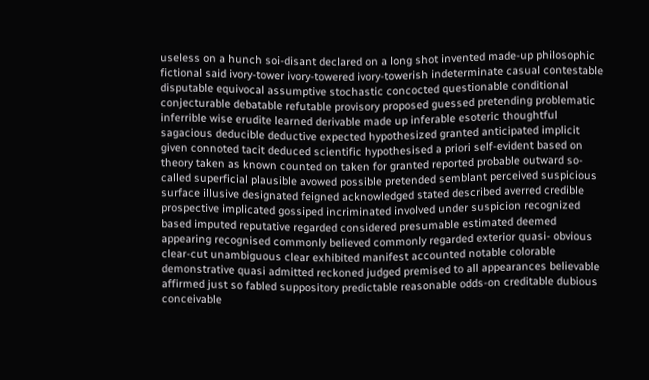useless on a hunch soi-disant declared on a long shot invented made-up philosophic fictional said ivory-tower ivory-towered ivory-towerish indeterminate casual contestable disputable equivocal assumptive stochastic concocted questionable conditional conjecturable debatable refutable provisory proposed guessed pretending problematic inferrible wise erudite learned derivable made up inferable esoteric thoughtful sagacious deducible deductive expected hypothesized granted anticipated implicit given connoted tacit deduced scientific hypothesised a priori self-evident based on theory taken as known counted on taken for granted reported probable outward so-called superficial plausible avowed possible pretended semblant perceived suspicious surface illusive designated feigned acknowledged stated described averred credible prospective implicated gossiped incriminated involved under suspicion recognized based imputed reputative regarded considered presumable estimated deemed appearing recognised commonly believed commonly regarded exterior quasi- obvious clear-cut unambiguous clear exhibited manifest accounted notable colorable demonstrative quasi admitted reckoned judged premised to all appearances believable affirmed just so fabled suppository predictable reasonable odds-on creditable dubious conceivable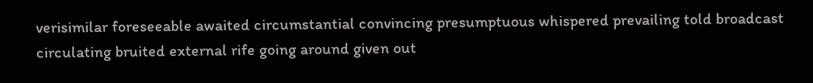verisimilar foreseeable awaited circumstantial convincing presumptuous whispered prevailing told broadcast circulating bruited external rife going around given out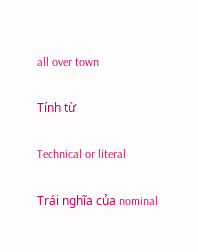all over town

Tính từ

Technical or literal

Trái nghĩa của nominal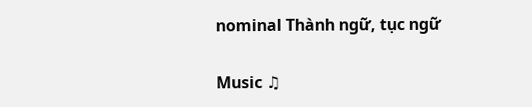nominal Thành ngữ, tục ngữ

Music ♫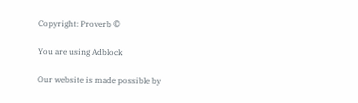Copyright: Proverb ©

You are using Adblock

Our website is made possible by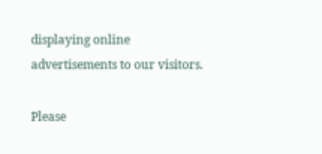displaying online advertisements to our visitors.

Please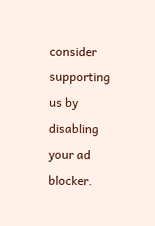consider supporting us by disabling your ad blocker.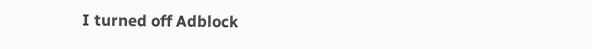I turned off Adblock